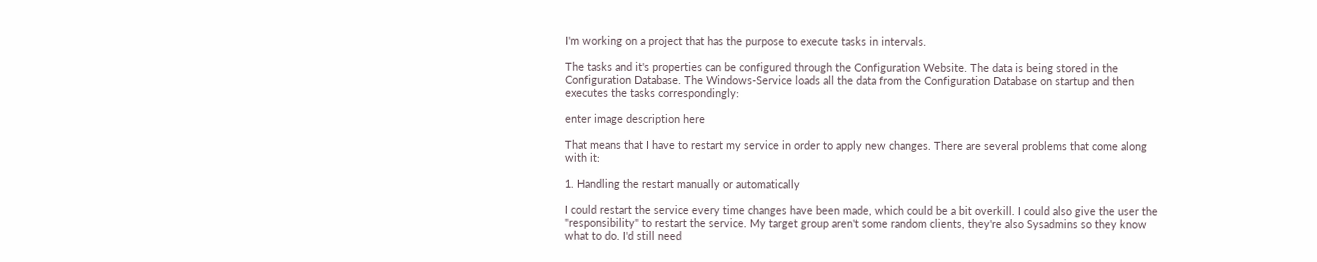I'm working on a project that has the purpose to execute tasks in intervals.

The tasks and it's properties can be configured through the Configuration Website. The data is being stored in the Configuration Database. The Windows-Service loads all the data from the Configuration Database on startup and then executes the tasks correspondingly:

enter image description here

That means that I have to restart my service in order to apply new changes. There are several problems that come along with it:

1. Handling the restart manually or automatically

I could restart the service every time changes have been made, which could be a bit overkill. I could also give the user the "responsibility" to restart the service. My target group aren't some random clients, they're also Sysadmins so they know what to do. I'd still need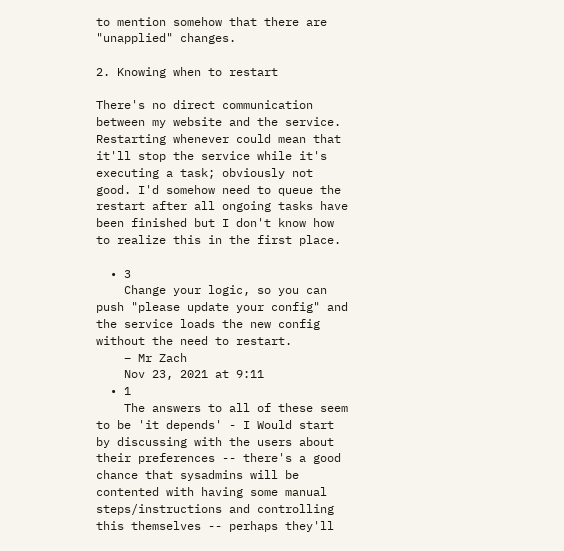to mention somehow that there are "unapplied" changes.

2. Knowing when to restart

There's no direct communication between my website and the service. Restarting whenever could mean that it'll stop the service while it's executing a task; obviously not good. I'd somehow need to queue the restart after all ongoing tasks have been finished but I don't know how to realize this in the first place.

  • 3
    Change your logic, so you can push "please update your config" and the service loads the new config without the need to restart.
    – Mr Zach
    Nov 23, 2021 at 9:11
  • 1
    The answers to all of these seem to be 'it depends' - I Would start by discussing with the users about their preferences -- there's a good chance that sysadmins will be contented with having some manual steps/instructions and controlling this themselves -- perhaps they'll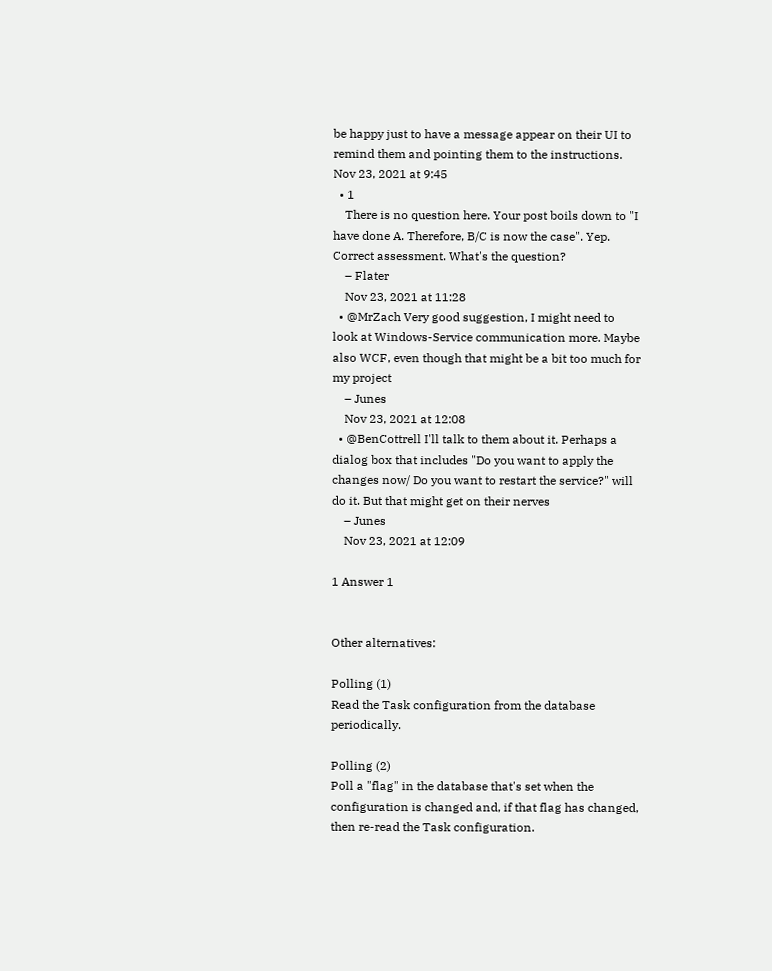be happy just to have a message appear on their UI to remind them and pointing them to the instructions. Nov 23, 2021 at 9:45
  • 1
    There is no question here. Your post boils down to "I have done A. Therefore, B/C is now the case". Yep. Correct assessment. What's the question?
    – Flater
    Nov 23, 2021 at 11:28
  • @MrZach Very good suggestion, I might need to look at Windows-Service communication more. Maybe also WCF, even though that might be a bit too much for my project
    – Junes
    Nov 23, 2021 at 12:08
  • @BenCottrell I'll talk to them about it. Perhaps a dialog box that includes "Do you want to apply the changes now/ Do you want to restart the service?" will do it. But that might get on their nerves
    – Junes
    Nov 23, 2021 at 12:09

1 Answer 1


Other alternatives:

Polling (1)
Read the Task configuration from the database periodically.

Polling (2)
Poll a "flag" in the database that's set when the configuration is changed and, if that flag has changed, then re-read the Task configuration.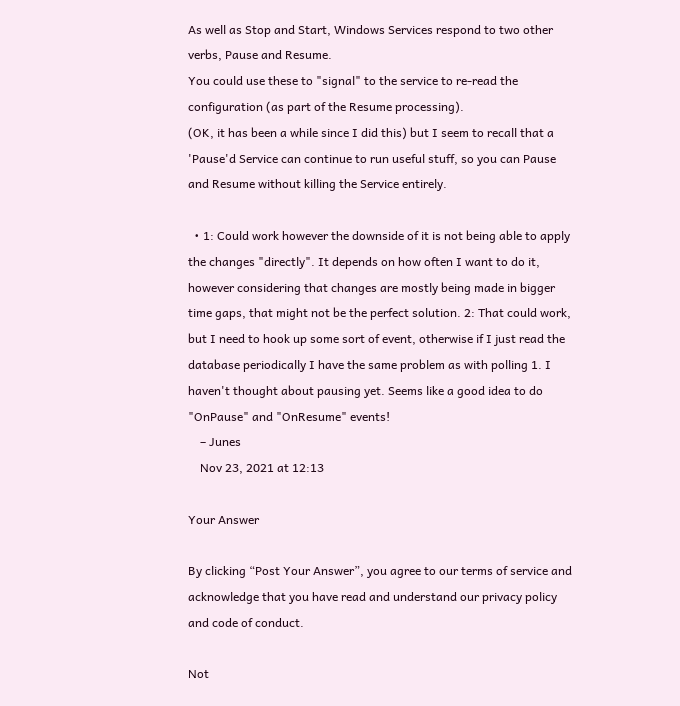As well as Stop and Start, Windows Services respond to two other verbs, Pause and Resume.
You could use these to "signal" to the service to re-read the configuration (as part of the Resume processing).
(OK, it has been a while since I did this) but I seem to recall that a 'Pause'd Service can continue to run useful stuff, so you can Pause and Resume without killing the Service entirely.

  • 1: Could work however the downside of it is not being able to apply the changes "directly". It depends on how often I want to do it, however considering that changes are mostly being made in bigger time gaps, that might not be the perfect solution. 2: That could work, but I need to hook up some sort of event, otherwise if I just read the database periodically I have the same problem as with polling 1. I haven't thought about pausing yet. Seems like a good idea to do "OnPause" and "OnResume" events!
    – Junes
    Nov 23, 2021 at 12:13

Your Answer

By clicking “Post Your Answer”, you agree to our terms of service and acknowledge that you have read and understand our privacy policy and code of conduct.

Not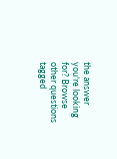the answer you're looking for? Browse other questions tagged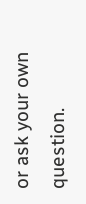or ask your own question.